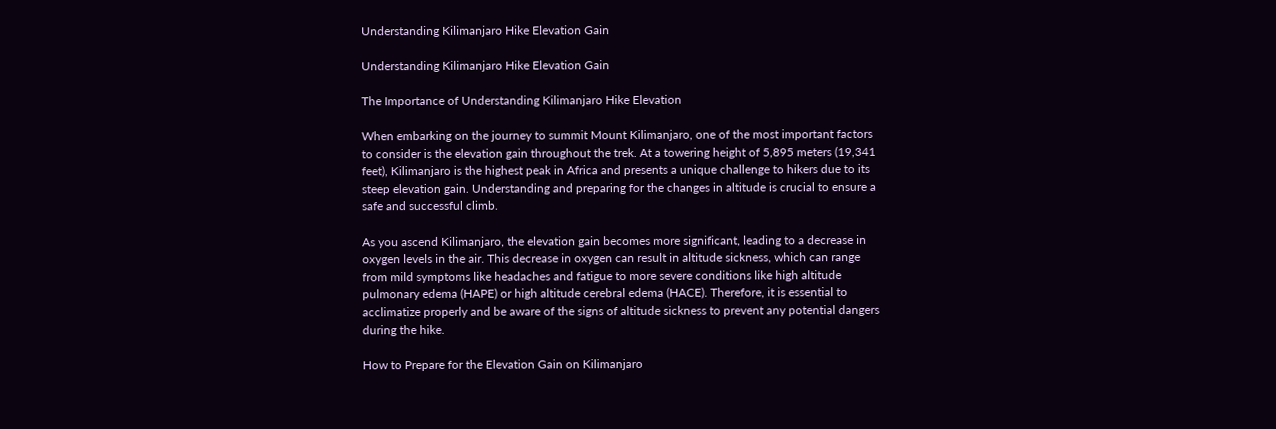Understanding Kilimanjaro Hike Elevation Gain

Understanding Kilimanjaro Hike Elevation Gain

The Importance of Understanding Kilimanjaro Hike Elevation

When embarking on the journey to summit Mount Kilimanjaro, one of the most important factors to consider is the elevation gain throughout the trek. At a towering height of 5,895 meters (19,341 feet), Kilimanjaro is the highest peak in Africa and presents a unique challenge to hikers due to its steep elevation gain. Understanding and preparing for the changes in altitude is crucial to ensure a safe and successful climb.

As you ascend Kilimanjaro, the elevation gain becomes more significant, leading to a decrease in oxygen levels in the air. This decrease in oxygen can result in altitude sickness, which can range from mild symptoms like headaches and fatigue to more severe conditions like high altitude pulmonary edema (HAPE) or high altitude cerebral edema (HACE). Therefore, it is essential to acclimatize properly and be aware of the signs of altitude sickness to prevent any potential dangers during the hike.

How to Prepare for the Elevation Gain on Kilimanjaro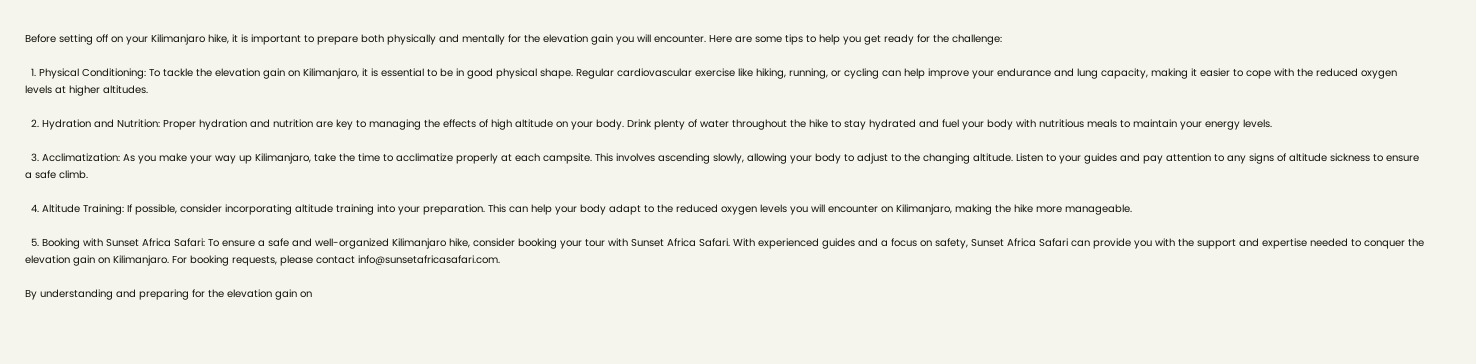Before setting off on your Kilimanjaro hike, it is important to prepare both physically and mentally for the elevation gain you will encounter. Here are some tips to help you get ready for the challenge:

  1. Physical Conditioning: To tackle the elevation gain on Kilimanjaro, it is essential to be in good physical shape. Regular cardiovascular exercise like hiking, running, or cycling can help improve your endurance and lung capacity, making it easier to cope with the reduced oxygen levels at higher altitudes.

  2. Hydration and Nutrition: Proper hydration and nutrition are key to managing the effects of high altitude on your body. Drink plenty of water throughout the hike to stay hydrated and fuel your body with nutritious meals to maintain your energy levels.

  3. Acclimatization: As you make your way up Kilimanjaro, take the time to acclimatize properly at each campsite. This involves ascending slowly, allowing your body to adjust to the changing altitude. Listen to your guides and pay attention to any signs of altitude sickness to ensure a safe climb.

  4. Altitude Training: If possible, consider incorporating altitude training into your preparation. This can help your body adapt to the reduced oxygen levels you will encounter on Kilimanjaro, making the hike more manageable.

  5. Booking with Sunset Africa Safari: To ensure a safe and well-organized Kilimanjaro hike, consider booking your tour with Sunset Africa Safari. With experienced guides and a focus on safety, Sunset Africa Safari can provide you with the support and expertise needed to conquer the elevation gain on Kilimanjaro. For booking requests, please contact info@sunsetafricasafari.com.

By understanding and preparing for the elevation gain on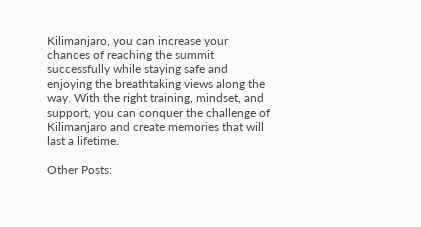Kilimanjaro, you can increase your chances of reaching the summit successfully while staying safe and enjoying the breathtaking views along the way. With the right training, mindset, and support, you can conquer the challenge of Kilimanjaro and create memories that will last a lifetime.

Other Posts: